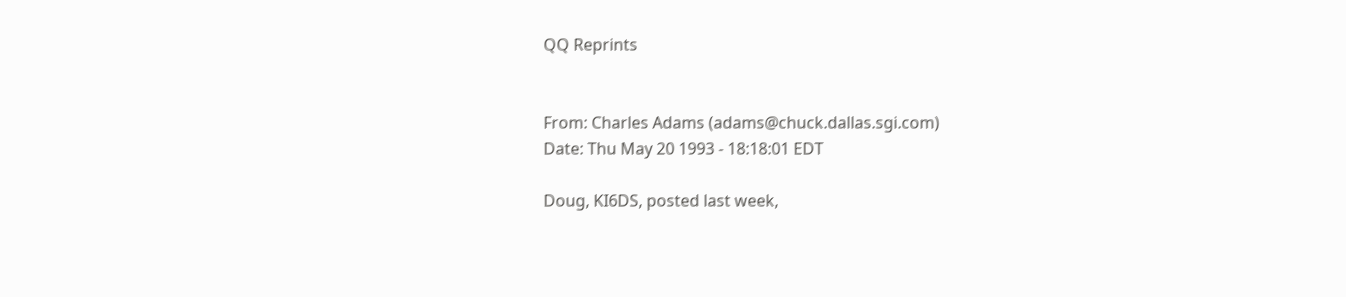QQ Reprints


From: Charles Adams (adams@chuck.dallas.sgi.com)
Date: Thu May 20 1993 - 18:18:01 EDT

Doug, KI6DS, posted last week,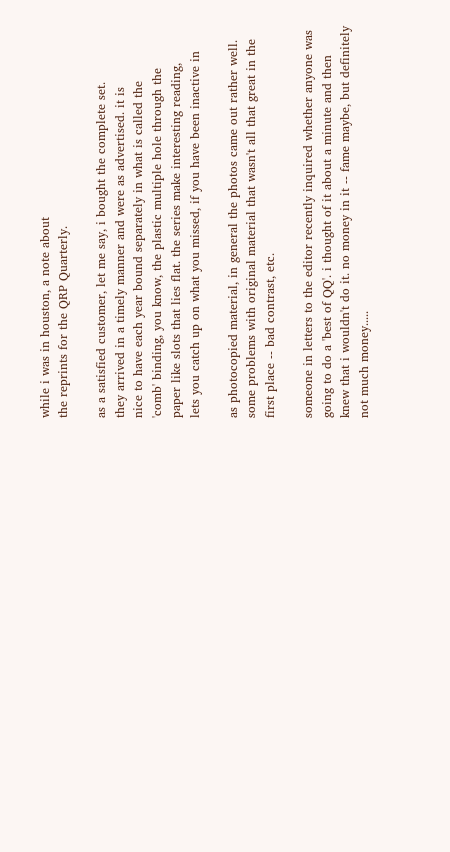while i was in houston, a note about
the reprints for the QRP Quarterly.

as a satisfied customer, let me say, i bought the complete set.
they arrived in a timely manner and were as advertised. it is
nice to have each year bound separately in what is called the
'comb' binding, you know, the plastic multiple hole through the
paper like slots that lies flat. the series make interesting reading,
lets you catch up on what you missed, if you have been inactive in

as photocopied material, in general the photos came out rather well.
some problems with original material that wasn't all that great in the
first place -- bad contrast, etc.

someone in letters to the editor recently inquired whether anyone was
going to do a 'best of QQ'. i thought of it about a minute and then
knew that i wouldn't do it. no money in it -- fame maybe, but definitely
not much money.....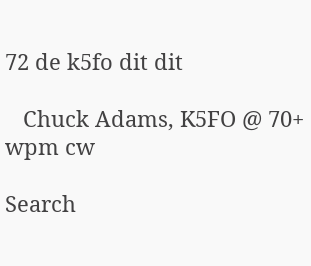72 de k5fo dit dit

   Chuck Adams, K5FO @ 70+ wpm cw

Search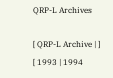QRP-L Archives

[ QRP-L Archive | ]
[ 1993 | 1994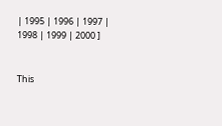| 1995 | 1996 | 1997 | 1998 | 1999 | 2000 ]


This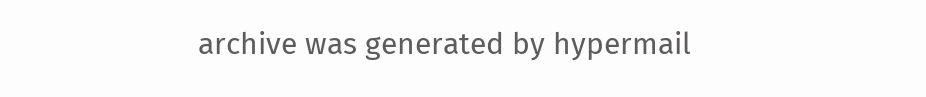archive was generated by hypermail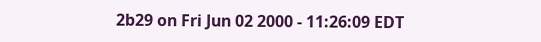2b29 on Fri Jun 02 2000 - 11:26:09 EDT